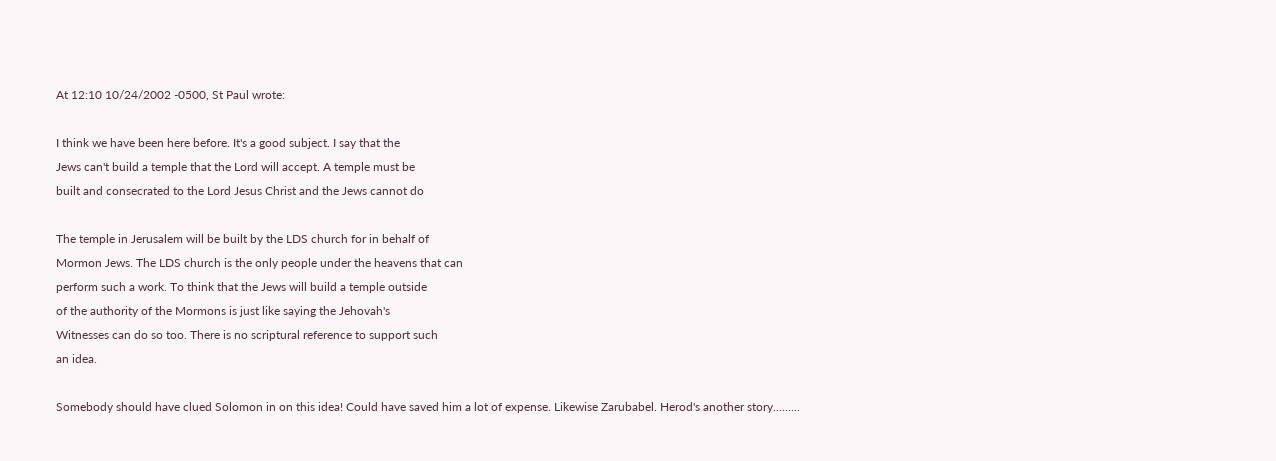At 12:10 10/24/2002 -0500, St Paul wrote:

I think we have been here before. It's a good subject. I say that the
Jews can't build a temple that the Lord will accept. A temple must be
built and consecrated to the Lord Jesus Christ and the Jews cannot do

The temple in Jerusalem will be built by the LDS church for in behalf of
Mormon Jews. The LDS church is the only people under the heavens that can
perform such a work. To think that the Jews will build a temple outside
of the authority of the Mormons is just like saying the Jehovah's
Witnesses can do so too. There is no scriptural reference to support such
an idea.

Somebody should have clued Solomon in on this idea! Could have saved him a lot of expense. Likewise Zarubabel. Herod's another story.........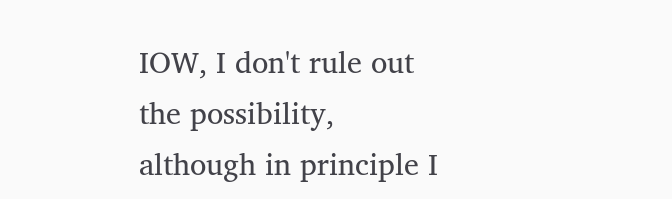IOW, I don't rule out the possibility, although in principle I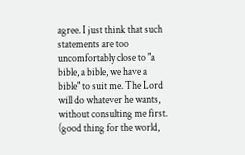agree. I just think that such statements are too uncomfortably close to "a bible, a bible, we have a bible" to suit me. The Lord will do whatever he wants, without consulting me first. (good thing for the world,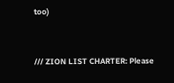too)


/// ZION LIST CHARTER: Please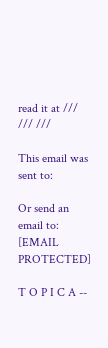read it at ///
/// ///

This email was sent to:

Or send an email to: [EMAIL PROTECTED]

T O P I C A --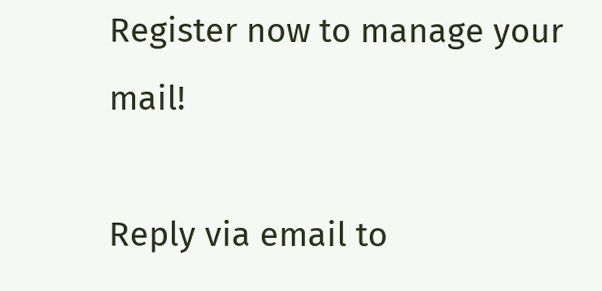Register now to manage your mail!

Reply via email to